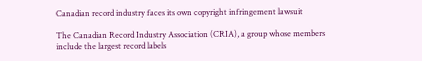Canadian record industry faces its own copyright infringement lawsuit

The Canadian Record Industry Association (CRIA), a group whose members include the largest record labels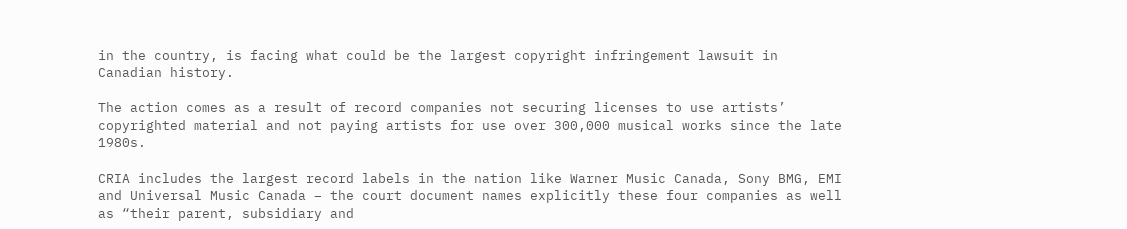in the country, is facing what could be the largest copyright infringement lawsuit in Canadian history.

The action comes as a result of record companies not securing licenses to use artists’ copyrighted material and not paying artists for use over 300,000 musical works since the late 1980s.

CRIA includes the largest record labels in the nation like Warner Music Canada, Sony BMG, EMI and Universal Music Canada – the court document names explicitly these four companies as well as “their parent, subsidiary and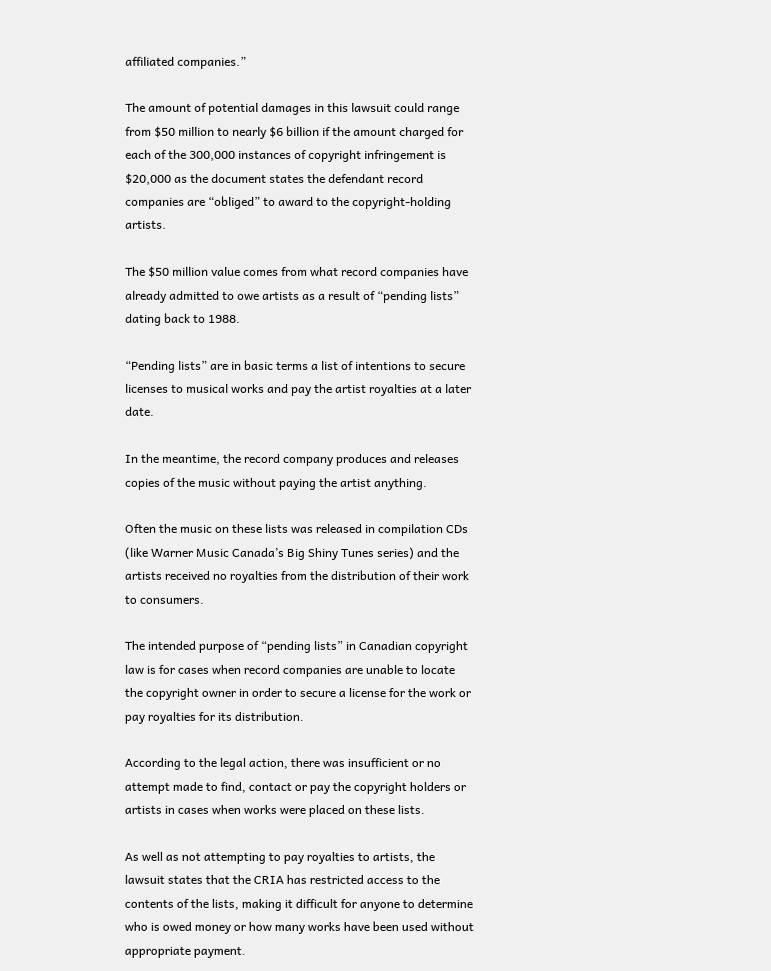affiliated companies.”

The amount of potential damages in this lawsuit could range from $50 million to nearly $6 billion if the amount charged for each of the 300,000 instances of copyright infringement is $20,000 as the document states the defendant record companies are “obliged” to award to the copyright-holding artists.

The $50 million value comes from what record companies have already admitted to owe artists as a result of “pending lists” dating back to 1988.

“Pending lists” are in basic terms a list of intentions to secure licenses to musical works and pay the artist royalties at a later date.

In the meantime, the record company produces and releases copies of the music without paying the artist anything.

Often the music on these lists was released in compilation CDs (like Warner Music Canada’s Big Shiny Tunes series) and the artists received no royalties from the distribution of their work to consumers.

The intended purpose of “pending lists” in Canadian copyright law is for cases when record companies are unable to locate the copyright owner in order to secure a license for the work or pay royalties for its distribution.

According to the legal action, there was insufficient or no attempt made to find, contact or pay the copyright holders or artists in cases when works were placed on these lists.

As well as not attempting to pay royalties to artists, the lawsuit states that the CRIA has restricted access to the contents of the lists, making it difficult for anyone to determine who is owed money or how many works have been used without appropriate payment.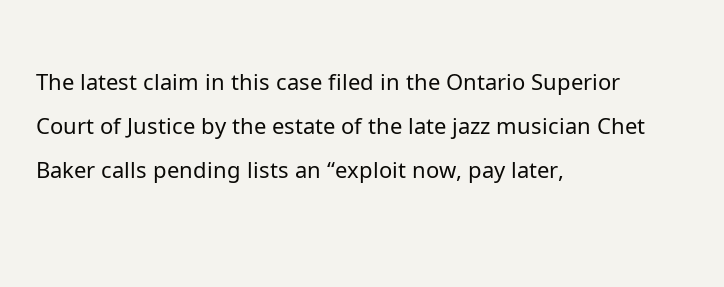The latest claim in this case filed in the Ontario Superior Court of Justice by the estate of the late jazz musician Chet Baker calls pending lists an “exploit now, pay later,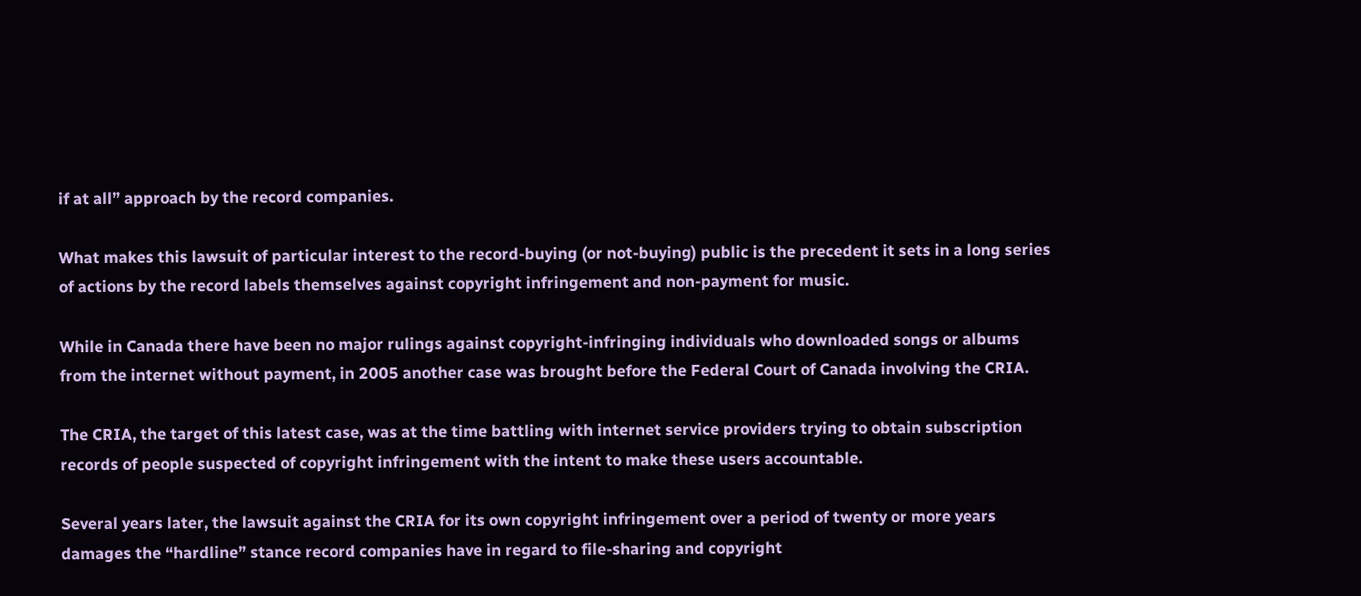if at all” approach by the record companies.

What makes this lawsuit of particular interest to the record-buying (or not-buying) public is the precedent it sets in a long series of actions by the record labels themselves against copyright infringement and non-payment for music.

While in Canada there have been no major rulings against copyright-infringing individuals who downloaded songs or albums from the internet without payment, in 2005 another case was brought before the Federal Court of Canada involving the CRIA.

The CRIA, the target of this latest case, was at the time battling with internet service providers trying to obtain subscription records of people suspected of copyright infringement with the intent to make these users accountable.

Several years later, the lawsuit against the CRIA for its own copyright infringement over a period of twenty or more years damages the “hardline” stance record companies have in regard to file-sharing and copyright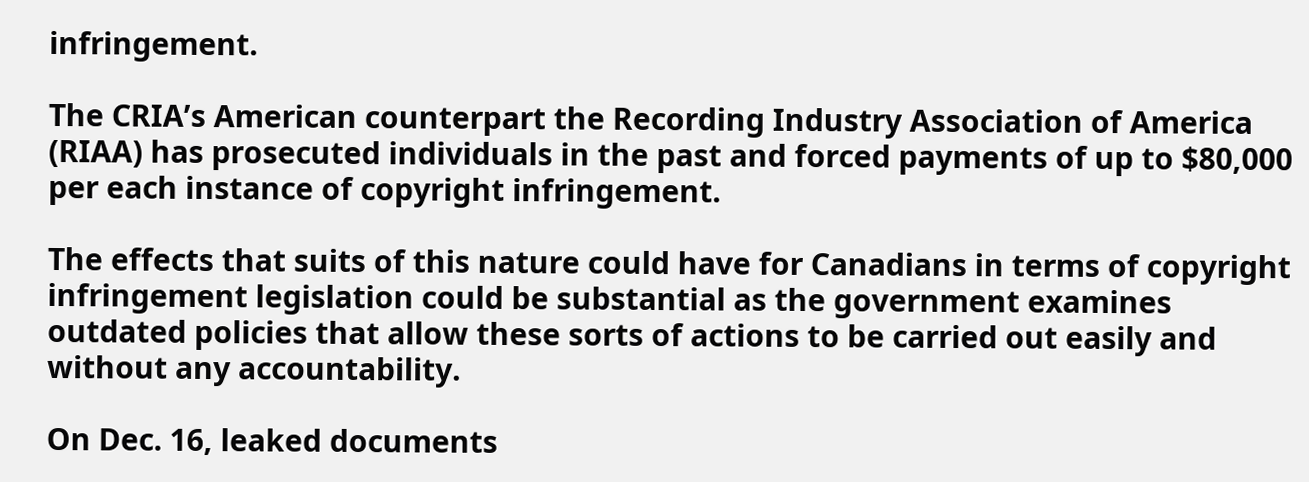infringement.

The CRIA’s American counterpart the Recording Industry Association of America (RIAA) has prosecuted individuals in the past and forced payments of up to $80,000 per each instance of copyright infringement.

The effects that suits of this nature could have for Canadians in terms of copyright infringement legislation could be substantial as the government examines outdated policies that allow these sorts of actions to be carried out easily and without any accountability.

On Dec. 16, leaked documents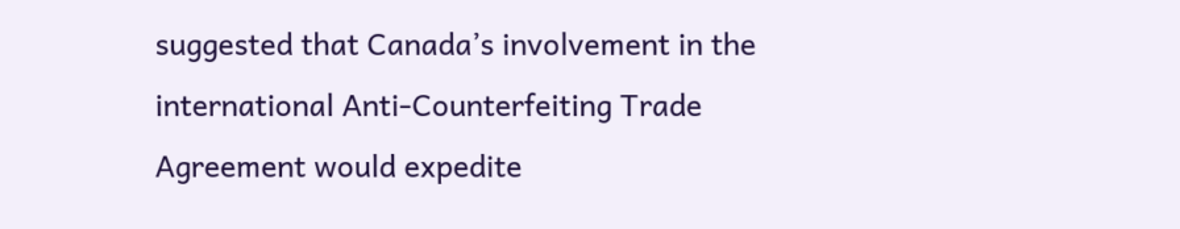suggested that Canada’s involvement in the international Anti-Counterfeiting Trade Agreement would expedite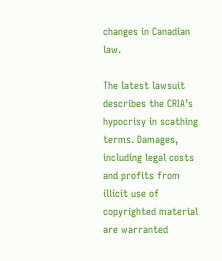changes in Canadian law.

The latest lawsuit describes the CRIA’s hypocrisy in scathing terms. Damages, including legal costs and profits from illicit use of copyrighted material are warranted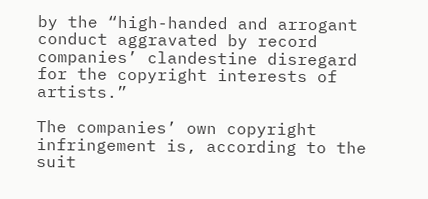by the “high-handed and arrogant conduct aggravated by record companies’ clandestine disregard for the copyright interests of artists.”

The companies’ own copyright infringement is, according to the suit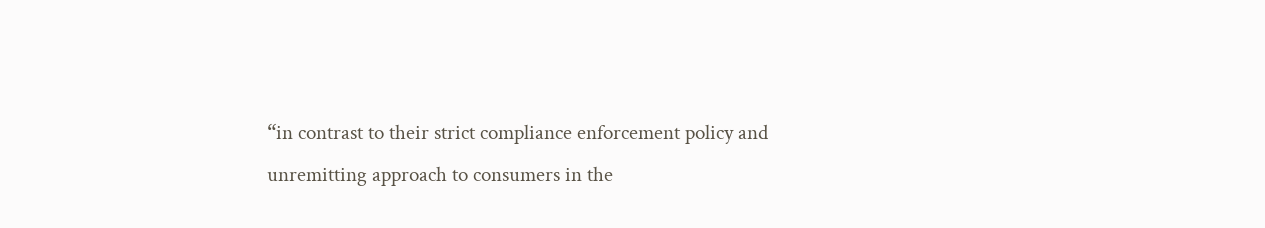“in contrast to their strict compliance enforcement policy and unremitting approach to consumers in the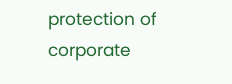protection of corporate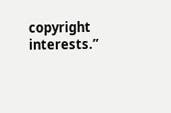copyright interests.”